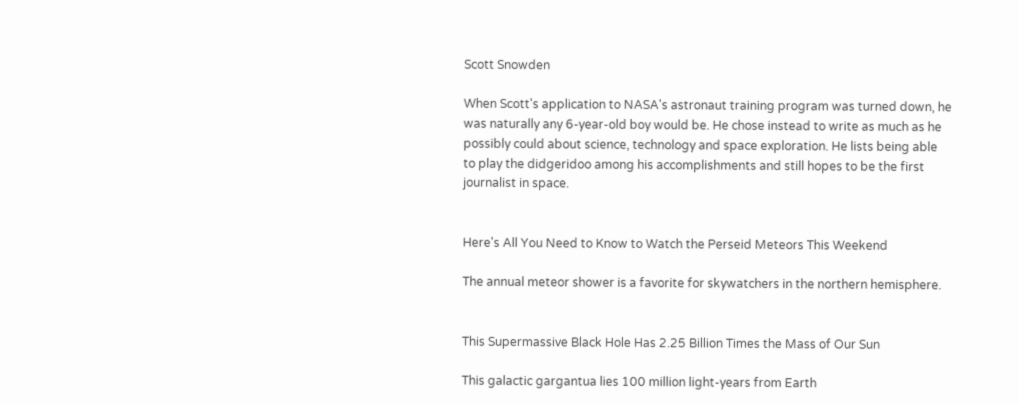Scott Snowden

When Scott's application to NASA's astronaut training program was turned down, he was naturally any 6-year-old boy would be. He chose instead to write as much as he possibly could about science, technology and space exploration. He lists being able to play the didgeridoo among his accomplishments and still hopes to be the first journalist in space.


Here's All You Need to Know to Watch the Perseid Meteors This Weekend

The annual meteor shower is a favorite for skywatchers in the northern hemisphere.


This Supermassive Black Hole Has 2.25 Billion Times the Mass of Our Sun

This galactic gargantua lies 100 million light-years from Earth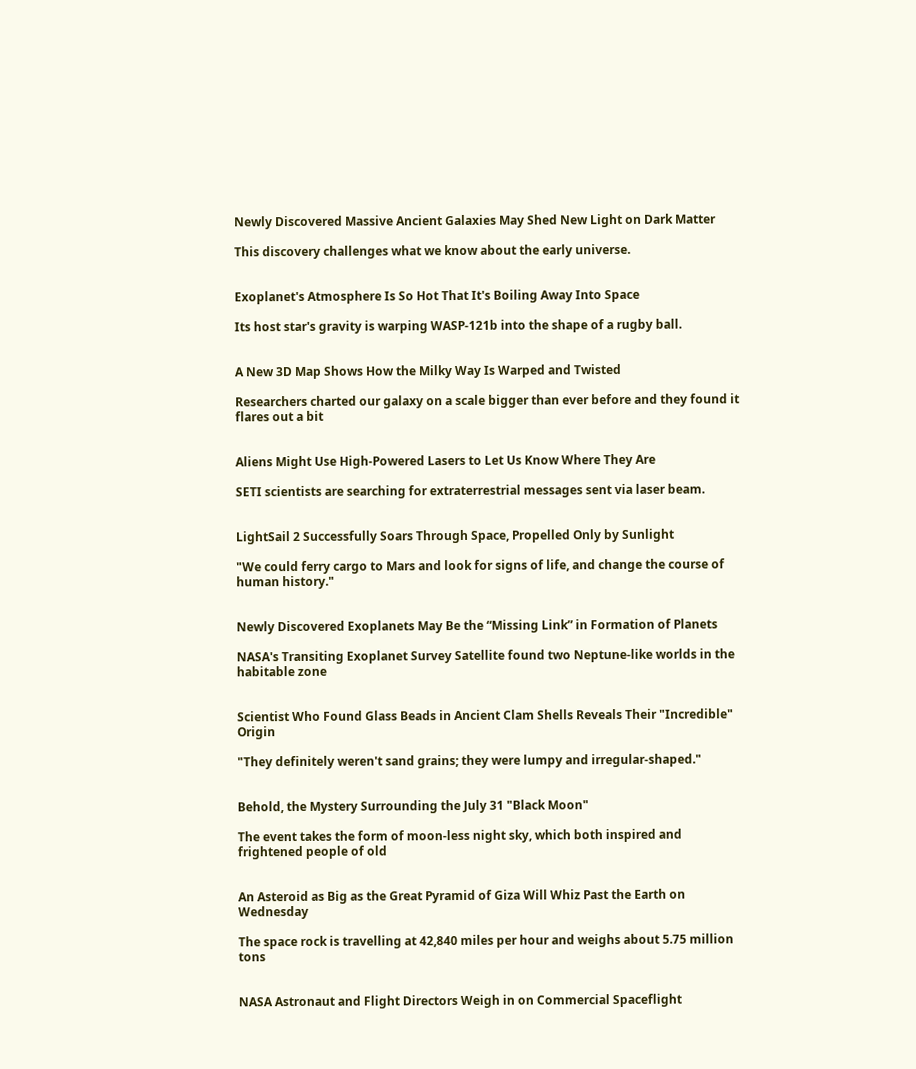Newly Discovered Massive Ancient Galaxies May Shed New Light on Dark Matter

This discovery challenges what we know about the early universe.


Exoplanet's Atmosphere Is So Hot That It's Boiling Away Into Space

Its host star's gravity is warping WASP-121b into the shape of a rugby ball.


A New 3D Map Shows How the Milky Way Is Warped and Twisted

Researchers charted our galaxy on a scale bigger than ever before and they found it flares out a bit


Aliens Might Use High-Powered Lasers to Let Us Know Where They Are

SETI scientists are searching for extraterrestrial messages sent via laser beam.


LightSail 2 Successfully Soars Through Space, Propelled Only by Sunlight

"We could ferry cargo to Mars and look for signs of life, and change the course of human history."


Newly Discovered Exoplanets May Be the “Missing Link” in Formation of Planets

NASA's Transiting Exoplanet Survey Satellite found two Neptune-like worlds in the habitable zone


Scientist Who Found Glass Beads in Ancient Clam Shells Reveals Their "Incredible" Origin

"They definitely weren't sand grains; they were lumpy and irregular-shaped."


Behold, the Mystery Surrounding the July 31 "Black Moon"

The event takes the form of moon-less night sky, which both inspired and frightened people of old


An Asteroid as Big as the Great Pyramid of Giza Will Whiz Past the Earth on Wednesday

The space rock is travelling at 42,840 miles per hour and weighs about 5.75 million tons


NASA Astronaut and Flight Directors Weigh in on Commercial Spaceflight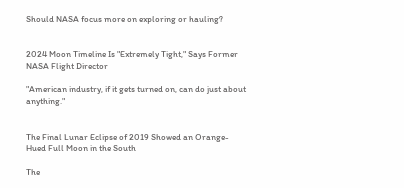Should NASA focus more on exploring or hauling?


2024 Moon Timeline Is "Extremely Tight," Says Former NASA Flight Director

"American industry, if it gets turned on, can do just about anything."


The Final Lunar Eclipse of 2019 Showed an Orange-Hued Full Moon in the South

The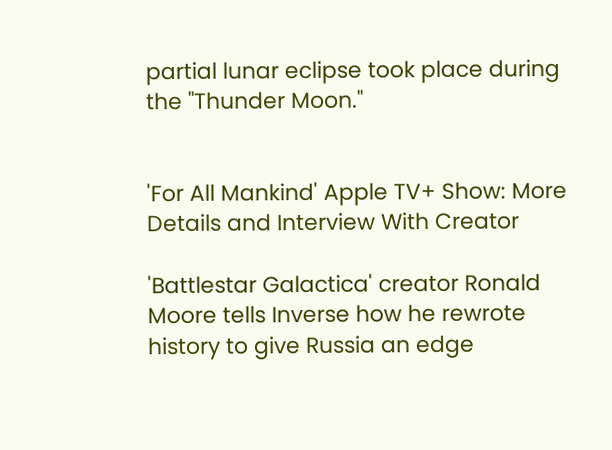partial lunar eclipse took place during the "Thunder Moon."


'For All Mankind' Apple TV+ Show: More Details and Interview With Creator

'Battlestar Galactica' creator Ronald Moore tells Inverse how he rewrote history to give Russia an edge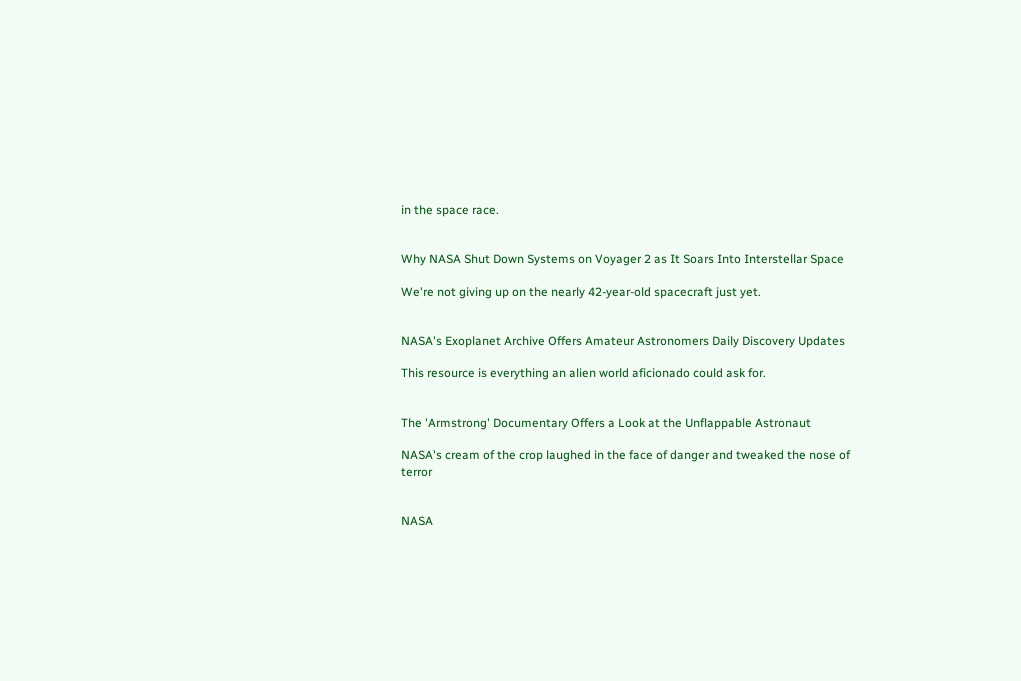in the space race.


Why NASA Shut Down Systems on Voyager 2 as It Soars Into Interstellar Space

We're not giving up on the nearly 42-year-old spacecraft just yet.


NASA's Exoplanet Archive Offers Amateur Astronomers Daily Discovery Updates

This resource is everything an alien world aficionado could ask for.


The 'Armstrong' Documentary Offers a Look at the Unflappable Astronaut

NASA's cream of the crop laughed in the face of danger and tweaked the nose of terror


NASA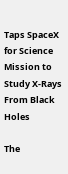Taps SpaceX for Science Mission to Study X-Rays From Black Holes

The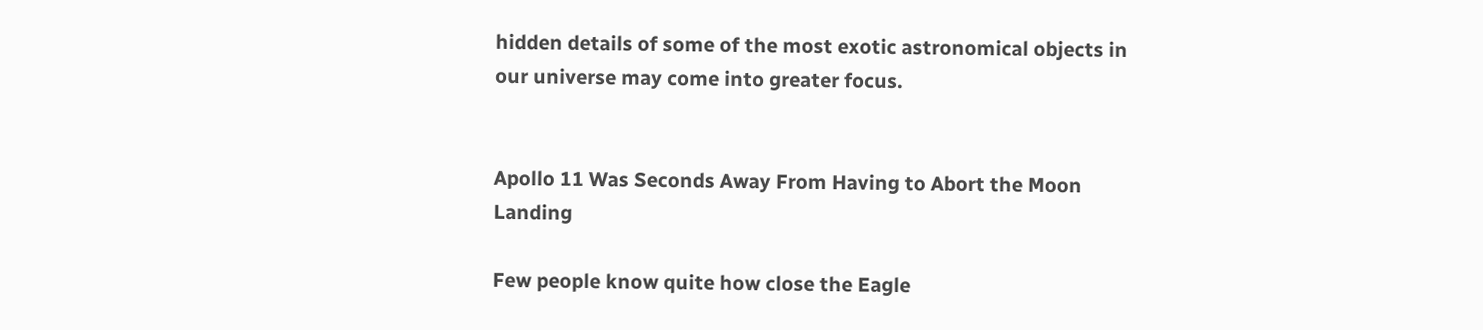hidden details of some of the most exotic astronomical objects in our universe may come into greater focus.


Apollo 11 Was Seconds Away From Having to Abort the Moon Landing

Few people know quite how close the Eagle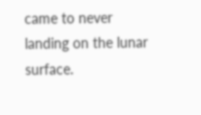came to never landing on the lunar surface.